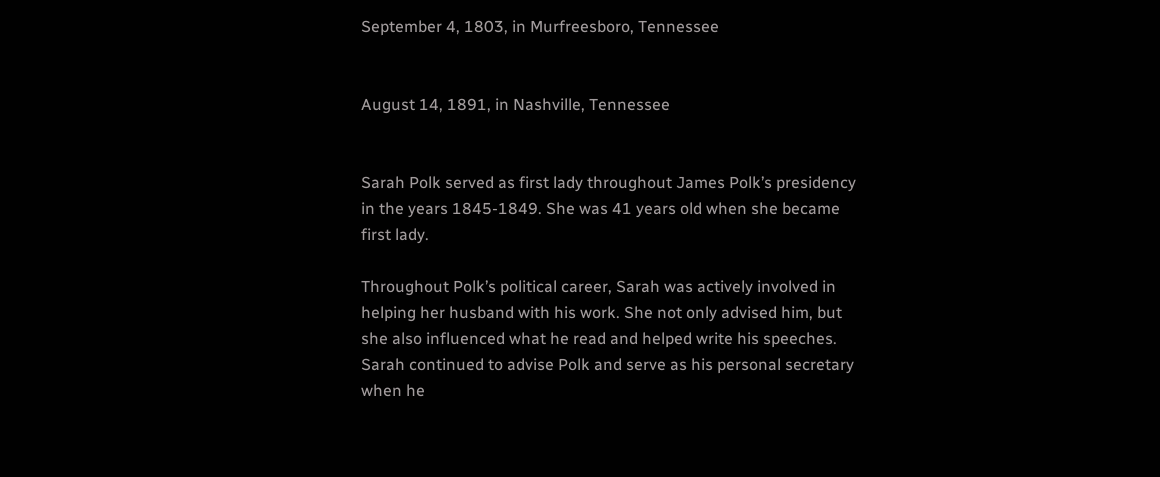September 4, 1803, in Murfreesboro, Tennessee


August 14, 1891, in Nashville, Tennessee


Sarah Polk served as first lady throughout James Polk’s presidency in the years 1845-1849. She was 41 years old when she became first lady.

Throughout Polk’s political career, Sarah was actively involved in helping her husband with his work. She not only advised him, but she also influenced what he read and helped write his speeches. Sarah continued to advise Polk and serve as his personal secretary when he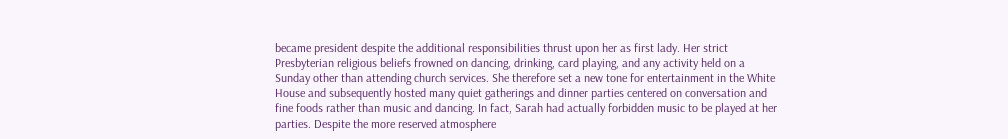became president despite the additional responsibilities thrust upon her as first lady. Her strict Presbyterian religious beliefs frowned on dancing, drinking, card playing, and any activity held on a Sunday other than attending church services. She therefore set a new tone for entertainment in the White House and subsequently hosted many quiet gatherings and dinner parties centered on conversation and fine foods rather than music and dancing. In fact, Sarah had actually forbidden music to be played at her parties. Despite the more reserved atmosphere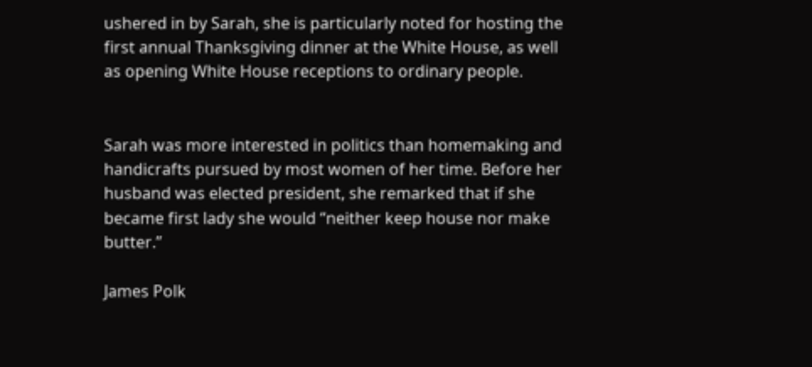ushered in by Sarah, she is particularly noted for hosting the first annual Thanksgiving dinner at the White House, as well as opening White House receptions to ordinary people.


Sarah was more interested in politics than homemaking and handicrafts pursued by most women of her time. Before her husband was elected president, she remarked that if she became first lady she would “neither keep house nor make butter.”

James Polk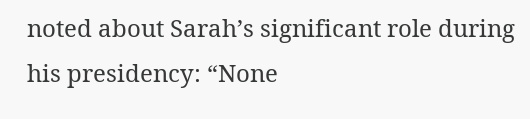noted about Sarah’s significant role during his presidency: “None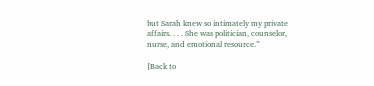but Sarah knew so intimately my private affairs. . . . She was politician, counselor, nurse, and emotional resource.”

[Back to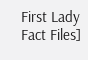First Lady Fact Files]